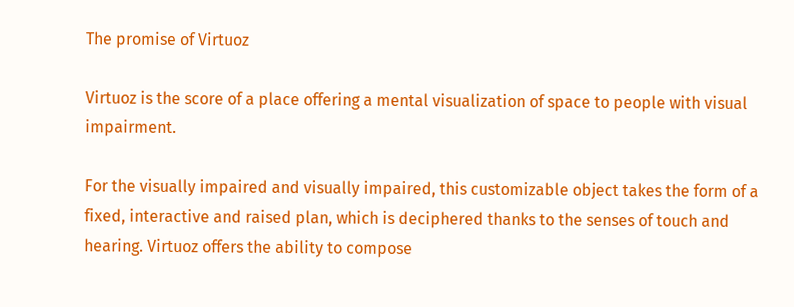The promise of Virtuoz

Virtuoz is the score of a place offering a mental visualization of space to people with visual impairment.

For the visually impaired and visually impaired, this customizable object takes the form of a fixed, interactive and raised plan, which is deciphered thanks to the senses of touch and hearing. Virtuoz offers the ability to compose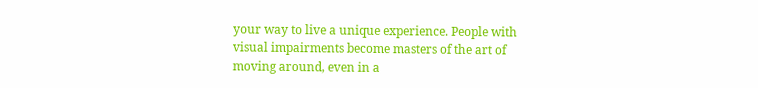your way to live a unique experience. People with visual impairments become masters of the art of moving around, even in a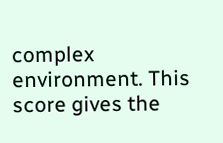complex environment. This score gives the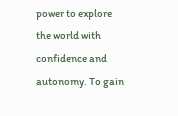power to explore the world with confidence and autonomy. To gain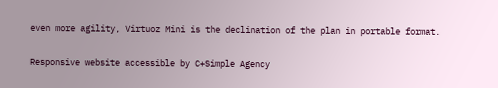even more agility, Virtuoz Mini is the declination of the plan in portable format.

Responsive website accessible by C+Simple Agency